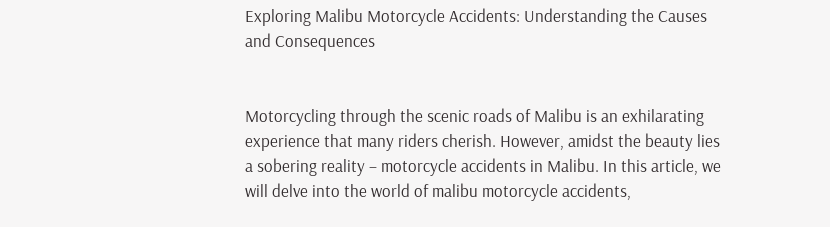Exploring Malibu Motorcycle Accidents: Understanding the Causes and Consequences


Motorcycling through the scenic roads of Malibu is an exhilarating experience that many riders cherish. However, amidst the beauty lies a sobering reality – motorcycle accidents in Malibu. In this article, we will delve into the world of malibu motorcycle accidents,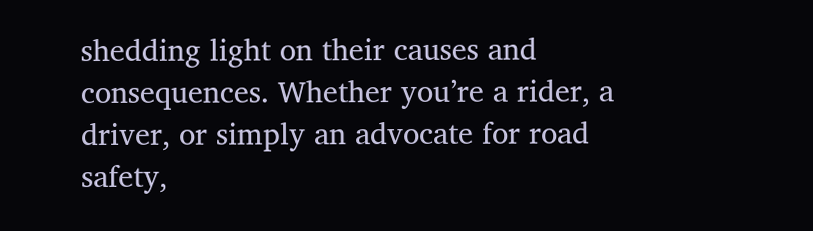shedding light on their causes and consequences. Whether you’re a rider, a driver, or simply an advocate for road safety,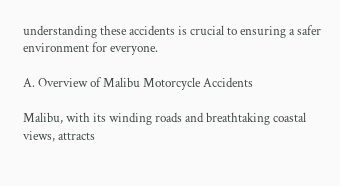understanding these accidents is crucial to ensuring a safer environment for everyone.

A. Overview of Malibu Motorcycle Accidents

Malibu, with its winding roads and breathtaking coastal views, attracts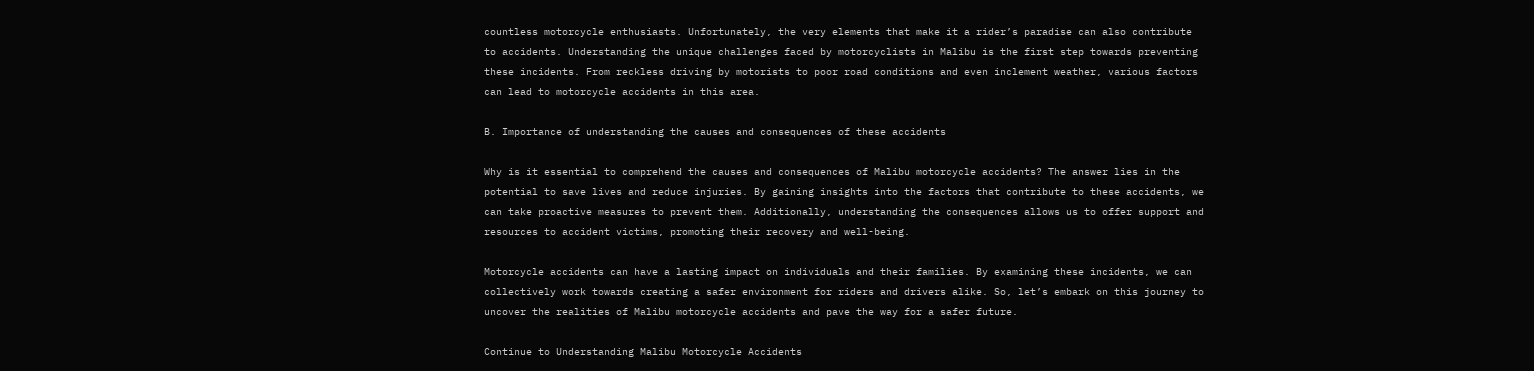countless motorcycle enthusiasts. Unfortunately, the very elements that make it a rider’s paradise can also contribute to accidents. Understanding the unique challenges faced by motorcyclists in Malibu is the first step towards preventing these incidents. From reckless driving by motorists to poor road conditions and even inclement weather, various factors can lead to motorcycle accidents in this area.

B. Importance of understanding the causes and consequences of these accidents

Why is it essential to comprehend the causes and consequences of Malibu motorcycle accidents? The answer lies in the potential to save lives and reduce injuries. By gaining insights into the factors that contribute to these accidents, we can take proactive measures to prevent them. Additionally, understanding the consequences allows us to offer support and resources to accident victims, promoting their recovery and well-being.

Motorcycle accidents can have a lasting impact on individuals and their families. By examining these incidents, we can collectively work towards creating a safer environment for riders and drivers alike. So, let’s embark on this journey to uncover the realities of Malibu motorcycle accidents and pave the way for a safer future.

Continue to Understanding Malibu Motorcycle Accidents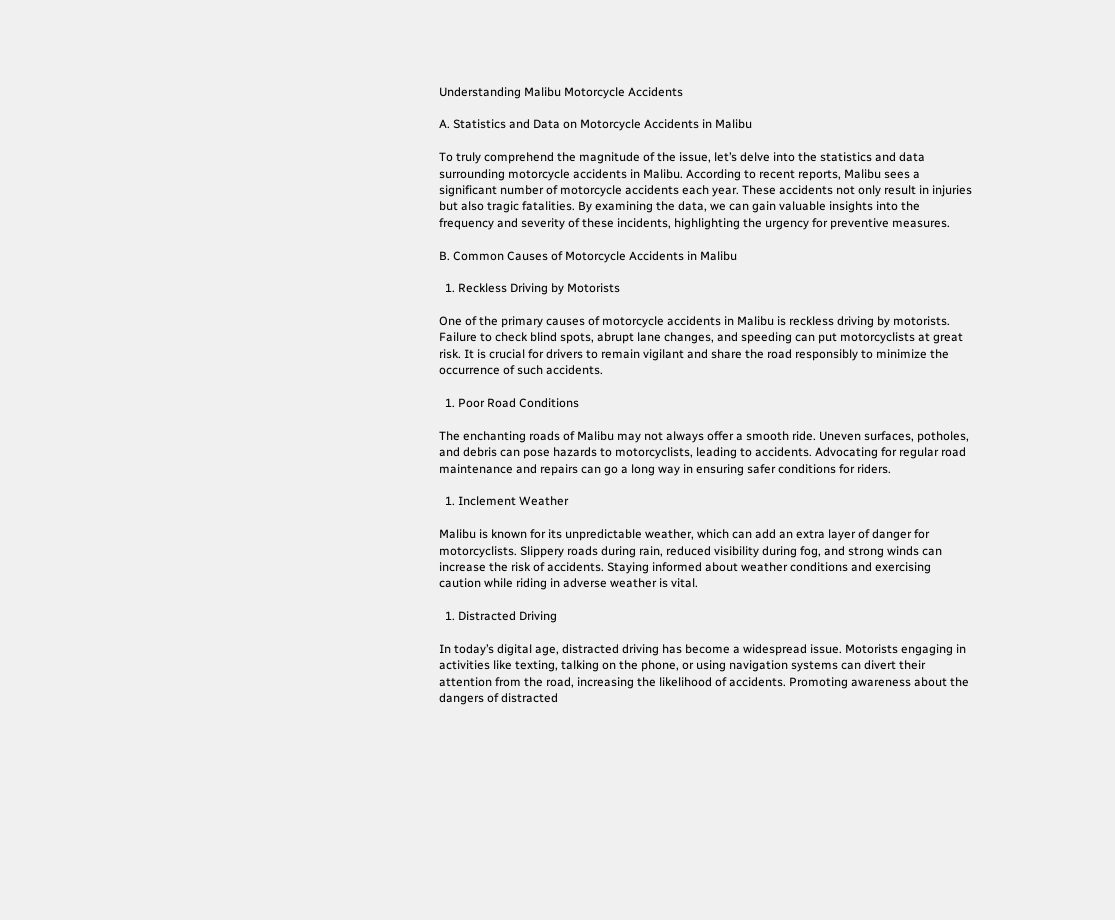Understanding Malibu Motorcycle Accidents

A. Statistics and Data on Motorcycle Accidents in Malibu

To truly comprehend the magnitude of the issue, let’s delve into the statistics and data surrounding motorcycle accidents in Malibu. According to recent reports, Malibu sees a significant number of motorcycle accidents each year. These accidents not only result in injuries but also tragic fatalities. By examining the data, we can gain valuable insights into the frequency and severity of these incidents, highlighting the urgency for preventive measures.

B. Common Causes of Motorcycle Accidents in Malibu

  1. Reckless Driving by Motorists

One of the primary causes of motorcycle accidents in Malibu is reckless driving by motorists. Failure to check blind spots, abrupt lane changes, and speeding can put motorcyclists at great risk. It is crucial for drivers to remain vigilant and share the road responsibly to minimize the occurrence of such accidents.

  1. Poor Road Conditions

The enchanting roads of Malibu may not always offer a smooth ride. Uneven surfaces, potholes, and debris can pose hazards to motorcyclists, leading to accidents. Advocating for regular road maintenance and repairs can go a long way in ensuring safer conditions for riders.

  1. Inclement Weather

Malibu is known for its unpredictable weather, which can add an extra layer of danger for motorcyclists. Slippery roads during rain, reduced visibility during fog, and strong winds can increase the risk of accidents. Staying informed about weather conditions and exercising caution while riding in adverse weather is vital.

  1. Distracted Driving

In today’s digital age, distracted driving has become a widespread issue. Motorists engaging in activities like texting, talking on the phone, or using navigation systems can divert their attention from the road, increasing the likelihood of accidents. Promoting awareness about the dangers of distracted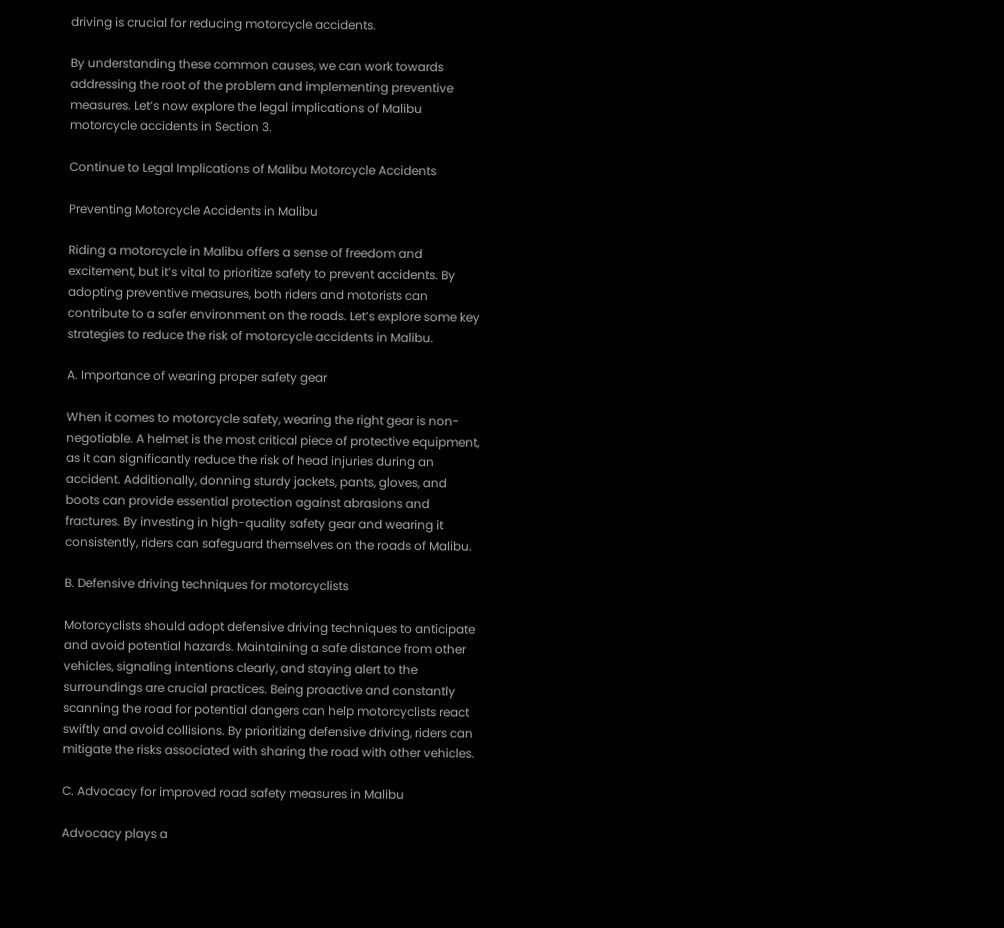driving is crucial for reducing motorcycle accidents.

By understanding these common causes, we can work towards addressing the root of the problem and implementing preventive measures. Let’s now explore the legal implications of Malibu motorcycle accidents in Section 3.

Continue to Legal Implications of Malibu Motorcycle Accidents

Preventing Motorcycle Accidents in Malibu

Riding a motorcycle in Malibu offers a sense of freedom and excitement, but it’s vital to prioritize safety to prevent accidents. By adopting preventive measures, both riders and motorists can contribute to a safer environment on the roads. Let’s explore some key strategies to reduce the risk of motorcycle accidents in Malibu.

A. Importance of wearing proper safety gear

When it comes to motorcycle safety, wearing the right gear is non-negotiable. A helmet is the most critical piece of protective equipment, as it can significantly reduce the risk of head injuries during an accident. Additionally, donning sturdy jackets, pants, gloves, and boots can provide essential protection against abrasions and fractures. By investing in high-quality safety gear and wearing it consistently, riders can safeguard themselves on the roads of Malibu.

B. Defensive driving techniques for motorcyclists

Motorcyclists should adopt defensive driving techniques to anticipate and avoid potential hazards. Maintaining a safe distance from other vehicles, signaling intentions clearly, and staying alert to the surroundings are crucial practices. Being proactive and constantly scanning the road for potential dangers can help motorcyclists react swiftly and avoid collisions. By prioritizing defensive driving, riders can mitigate the risks associated with sharing the road with other vehicles.

C. Advocacy for improved road safety measures in Malibu

Advocacy plays a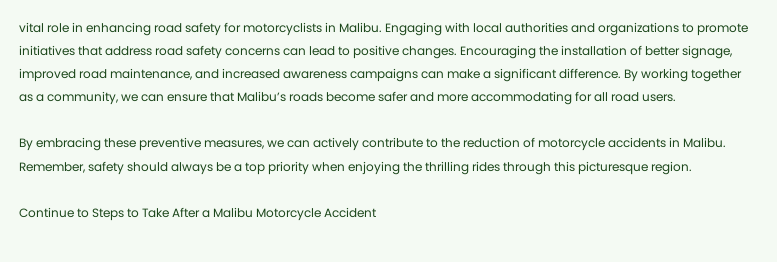vital role in enhancing road safety for motorcyclists in Malibu. Engaging with local authorities and organizations to promote initiatives that address road safety concerns can lead to positive changes. Encouraging the installation of better signage, improved road maintenance, and increased awareness campaigns can make a significant difference. By working together as a community, we can ensure that Malibu’s roads become safer and more accommodating for all road users.

By embracing these preventive measures, we can actively contribute to the reduction of motorcycle accidents in Malibu. Remember, safety should always be a top priority when enjoying the thrilling rides through this picturesque region.

Continue to Steps to Take After a Malibu Motorcycle Accident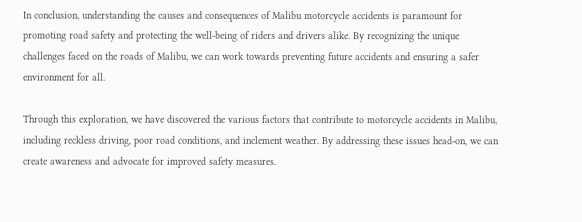In conclusion, understanding the causes and consequences of Malibu motorcycle accidents is paramount for promoting road safety and protecting the well-being of riders and drivers alike. By recognizing the unique challenges faced on the roads of Malibu, we can work towards preventing future accidents and ensuring a safer environment for all.

Through this exploration, we have discovered the various factors that contribute to motorcycle accidents in Malibu, including reckless driving, poor road conditions, and inclement weather. By addressing these issues head-on, we can create awareness and advocate for improved safety measures.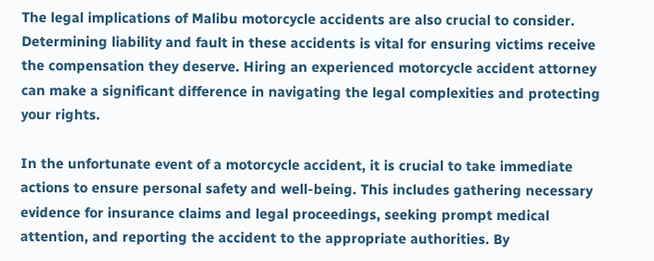The legal implications of Malibu motorcycle accidents are also crucial to consider. Determining liability and fault in these accidents is vital for ensuring victims receive the compensation they deserve. Hiring an experienced motorcycle accident attorney can make a significant difference in navigating the legal complexities and protecting your rights.

In the unfortunate event of a motorcycle accident, it is crucial to take immediate actions to ensure personal safety and well-being. This includes gathering necessary evidence for insurance claims and legal proceedings, seeking prompt medical attention, and reporting the accident to the appropriate authorities. By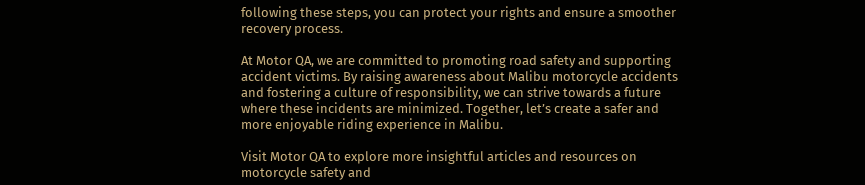following these steps, you can protect your rights and ensure a smoother recovery process.

At Motor QA, we are committed to promoting road safety and supporting accident victims. By raising awareness about Malibu motorcycle accidents and fostering a culture of responsibility, we can strive towards a future where these incidents are minimized. Together, let’s create a safer and more enjoyable riding experience in Malibu.

Visit Motor QA to explore more insightful articles and resources on motorcycle safety and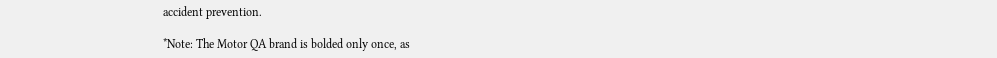accident prevention.

*Note: The Motor QA brand is bolded only once, as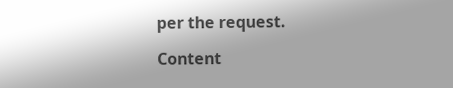per the request.

Content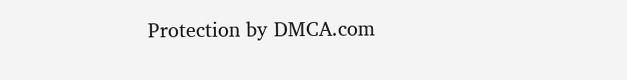Protection by DMCA.com